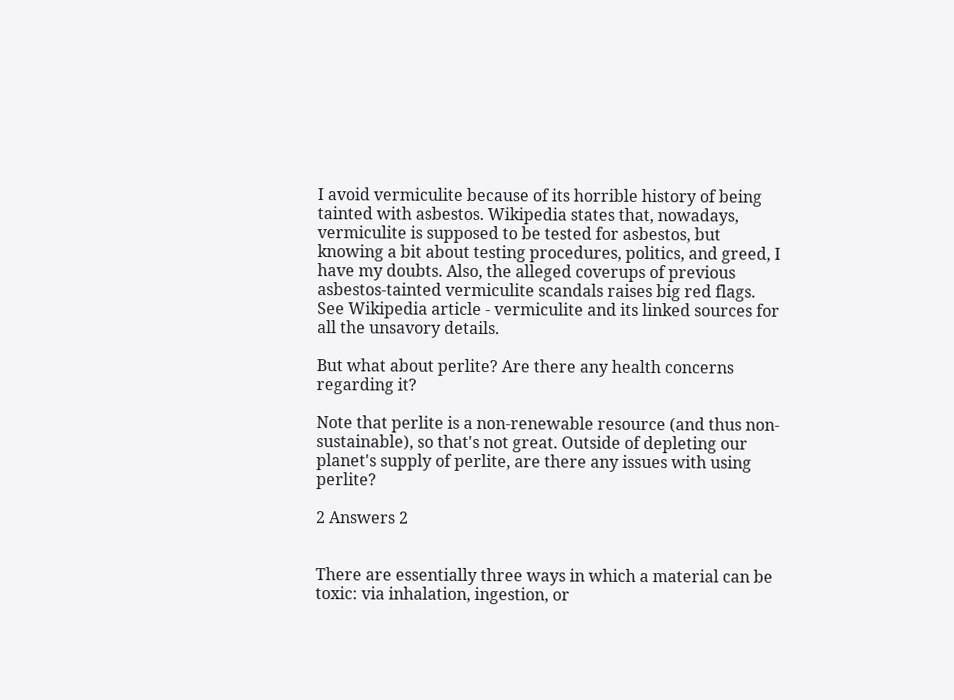I avoid vermiculite because of its horrible history of being tainted with asbestos. Wikipedia states that, nowadays, vermiculite is supposed to be tested for asbestos, but knowing a bit about testing procedures, politics, and greed, I have my doubts. Also, the alleged coverups of previous asbestos-tainted vermiculite scandals raises big red flags. See Wikipedia article - vermiculite and its linked sources for all the unsavory details.

But what about perlite? Are there any health concerns regarding it?

Note that perlite is a non-renewable resource (and thus non-sustainable), so that's not great. Outside of depleting our planet's supply of perlite, are there any issues with using perlite?

2 Answers 2


There are essentially three ways in which a material can be toxic: via inhalation, ingestion, or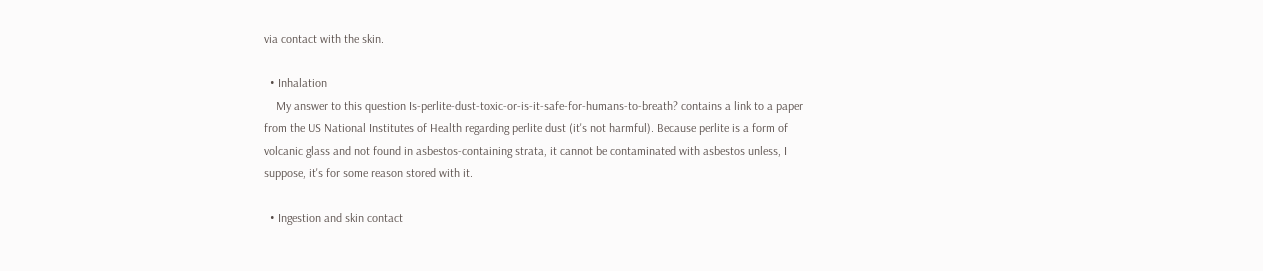via contact with the skin.

  • Inhalation
    My answer to this question Is-perlite-dust-toxic-or-is-it-safe-for-humans-to-breath? contains a link to a paper from the US National Institutes of Health regarding perlite dust (it's not harmful). Because perlite is a form of volcanic glass and not found in asbestos-containing strata, it cannot be contaminated with asbestos unless, I suppose, it's for some reason stored with it.

  • Ingestion and skin contact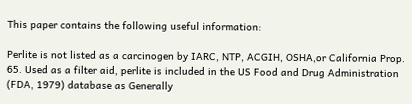This paper contains the following useful information:

Perlite is not listed as a carcinogen by IARC, NTP, ACGIH, OSHA,or California Prop. 65. Used as a filter aid, perlite is included in the US Food and Drug Administration (FDA, 1979) database as Generally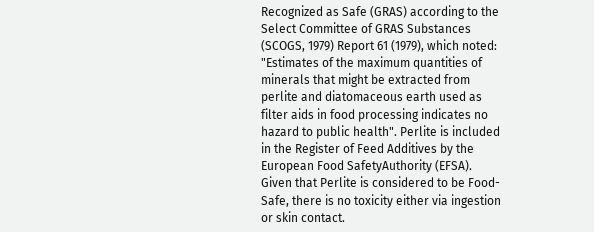Recognized as Safe (GRAS) according to the Select Committee of GRAS Substances (SCOGS, 1979) Report 61 (1979), which noted: "Estimates of the maximum quantities of minerals that might be extracted from perlite and diatomaceous earth used as filter aids in food processing indicates no hazard to public health". Perlite is included in the Register of Feed Additives by the European Food SafetyAuthority (EFSA). Given that Perlite is considered to be Food-Safe, there is no toxicity either via ingestion or skin contact.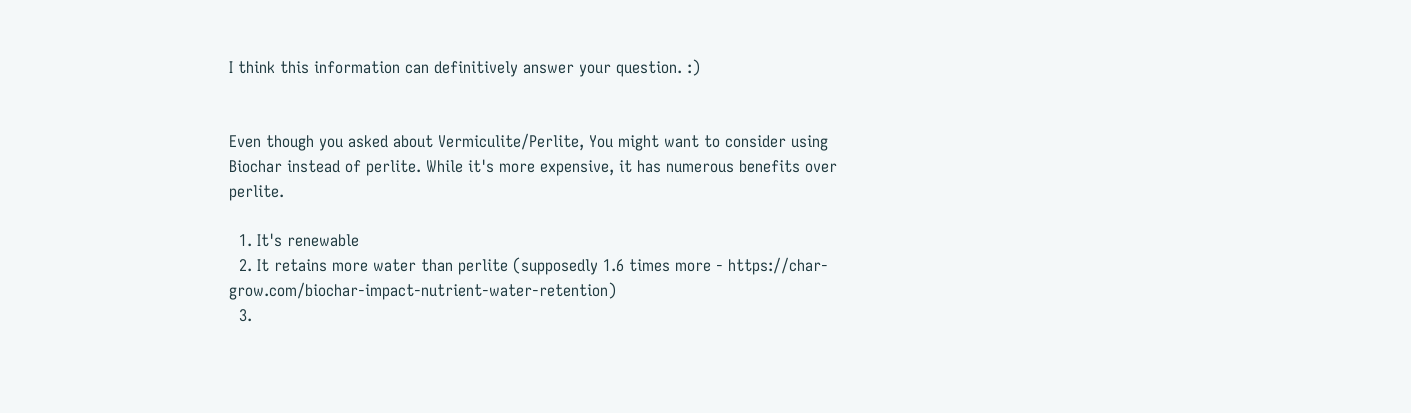I think this information can definitively answer your question. :)


Even though you asked about Vermiculite/Perlite, You might want to consider using Biochar instead of perlite. While it's more expensive, it has numerous benefits over perlite.

  1. It's renewable
  2. It retains more water than perlite (supposedly 1.6 times more - https://char-grow.com/biochar-impact-nutrient-water-retention)
  3.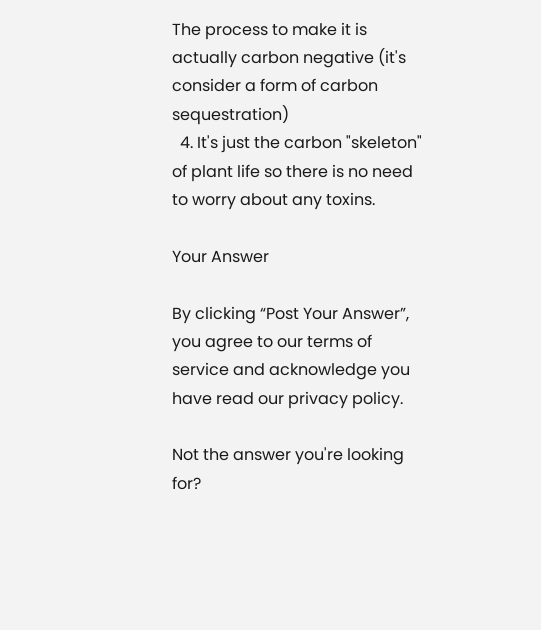The process to make it is actually carbon negative (it's consider a form of carbon sequestration)
  4. It's just the carbon "skeleton" of plant life so there is no need to worry about any toxins.

Your Answer

By clicking “Post Your Answer”, you agree to our terms of service and acknowledge you have read our privacy policy.

Not the answer you're looking for?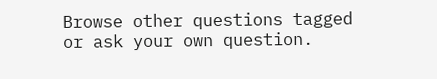Browse other questions tagged or ask your own question.